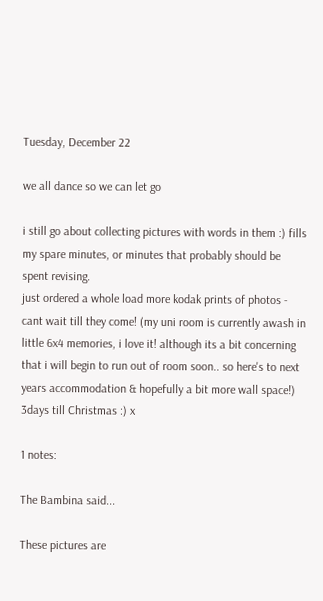Tuesday, December 22

we all dance so we can let go

i still go about collecting pictures with words in them :) fills my spare minutes, or minutes that probably should be spent revising.
just ordered a whole load more kodak prints of photos - cant wait till they come! (my uni room is currently awash in little 6x4 memories, i love it! although its a bit concerning that i will begin to run out of room soon.. so here's to next years accommodation & hopefully a bit more wall space!)
3days till Christmas :) x

1 notes:

The Bambina said...

These pictures are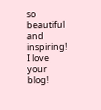so beautiful and inspiring!
I love your blog!